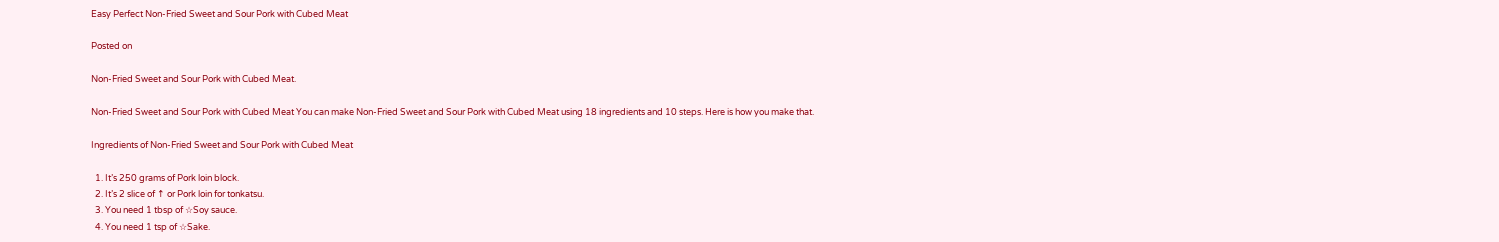Easy Perfect Non-Fried Sweet and Sour Pork with Cubed Meat

Posted on

Non-Fried Sweet and Sour Pork with Cubed Meat.

Non-Fried Sweet and Sour Pork with Cubed Meat You can make Non-Fried Sweet and Sour Pork with Cubed Meat using 18 ingredients and 10 steps. Here is how you make that.

Ingredients of Non-Fried Sweet and Sour Pork with Cubed Meat

  1. It’s 250 grams of Pork loin block.
  2. It’s 2 slice of ↑ or Pork loin for tonkatsu.
  3. You need 1 tbsp of ☆Soy sauce.
  4. You need 1 tsp of ☆Sake.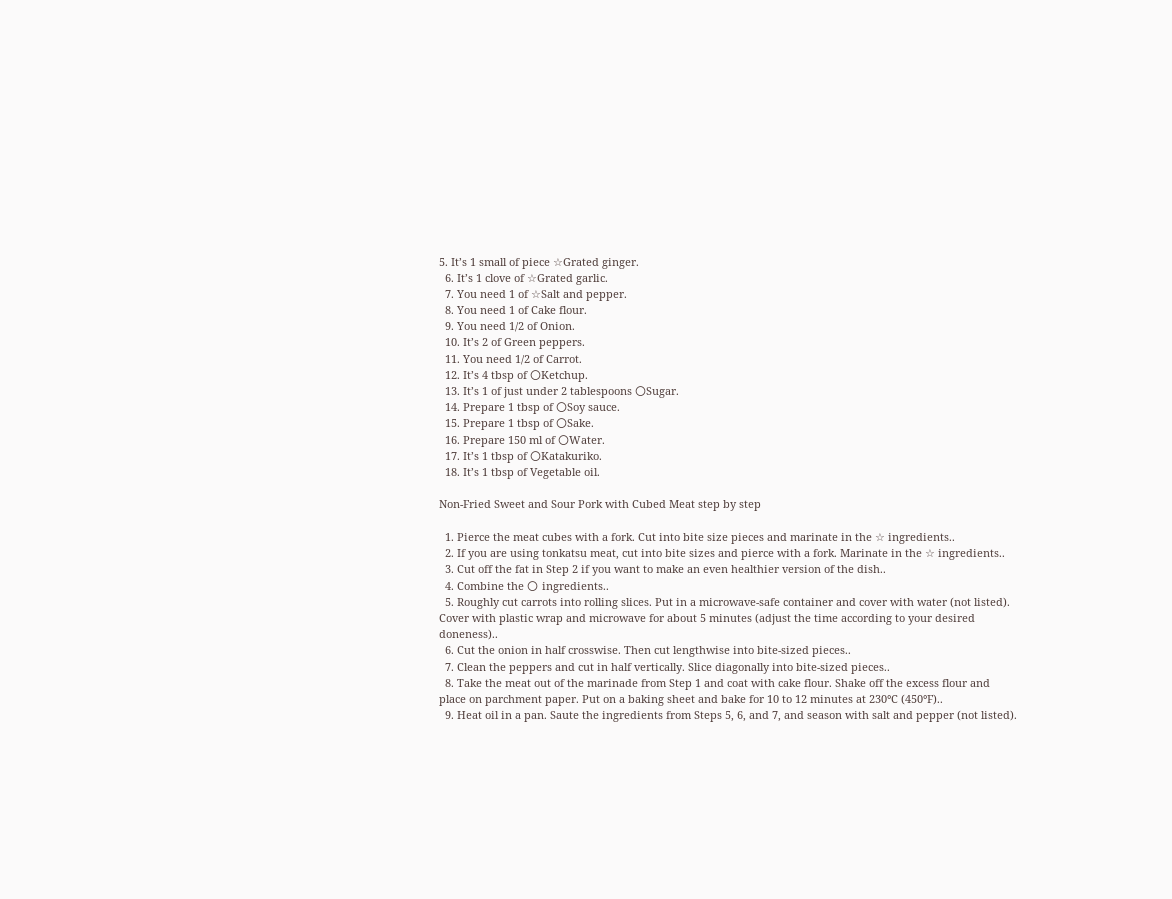5. It’s 1 small of piece ☆Grated ginger.
  6. It’s 1 clove of ☆Grated garlic.
  7. You need 1 of ☆Salt and pepper.
  8. You need 1 of Cake flour.
  9. You need 1/2 of Onion.
  10. It’s 2 of Green peppers.
  11. You need 1/2 of Carrot.
  12. It’s 4 tbsp of 〇Ketchup.
  13. It’s 1 of just under 2 tablespoons 〇Sugar.
  14. Prepare 1 tbsp of 〇Soy sauce.
  15. Prepare 1 tbsp of 〇Sake.
  16. Prepare 150 ml of 〇Water.
  17. It’s 1 tbsp of 〇Katakuriko.
  18. It’s 1 tbsp of Vegetable oil.

Non-Fried Sweet and Sour Pork with Cubed Meat step by step

  1. Pierce the meat cubes with a fork. Cut into bite size pieces and marinate in the ☆ ingredients..
  2. If you are using tonkatsu meat, cut into bite sizes and pierce with a fork. Marinate in the ☆ ingredients..
  3. Cut off the fat in Step 2 if you want to make an even healthier version of the dish..
  4. Combine the 〇 ingredients..
  5. Roughly cut carrots into rolling slices. Put in a microwave-safe container and cover with water (not listed). Cover with plastic wrap and microwave for about 5 minutes (adjust the time according to your desired doneness)..
  6. Cut the onion in half crosswise. Then cut lengthwise into bite-sized pieces..
  7. Clean the peppers and cut in half vertically. Slice diagonally into bite-sized pieces..
  8. Take the meat out of the marinade from Step 1 and coat with cake flour. Shake off the excess flour and place on parchment paper. Put on a baking sheet and bake for 10 to 12 minutes at 230°C (450°F)..
  9. Heat oil in a pan. Saute the ingredients from Steps 5, 6, and 7, and season with salt and pepper (not listed).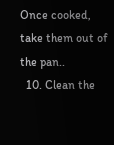Once cooked, take them out of the pan..
  10. Clean the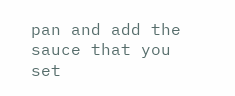pan and add the sauce that you set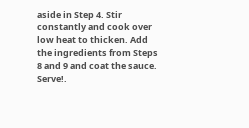aside in Step 4. Stir constantly and cook over low heat to thicken. Add the ingredients from Steps 8 and 9 and coat the sauce. Serve!.